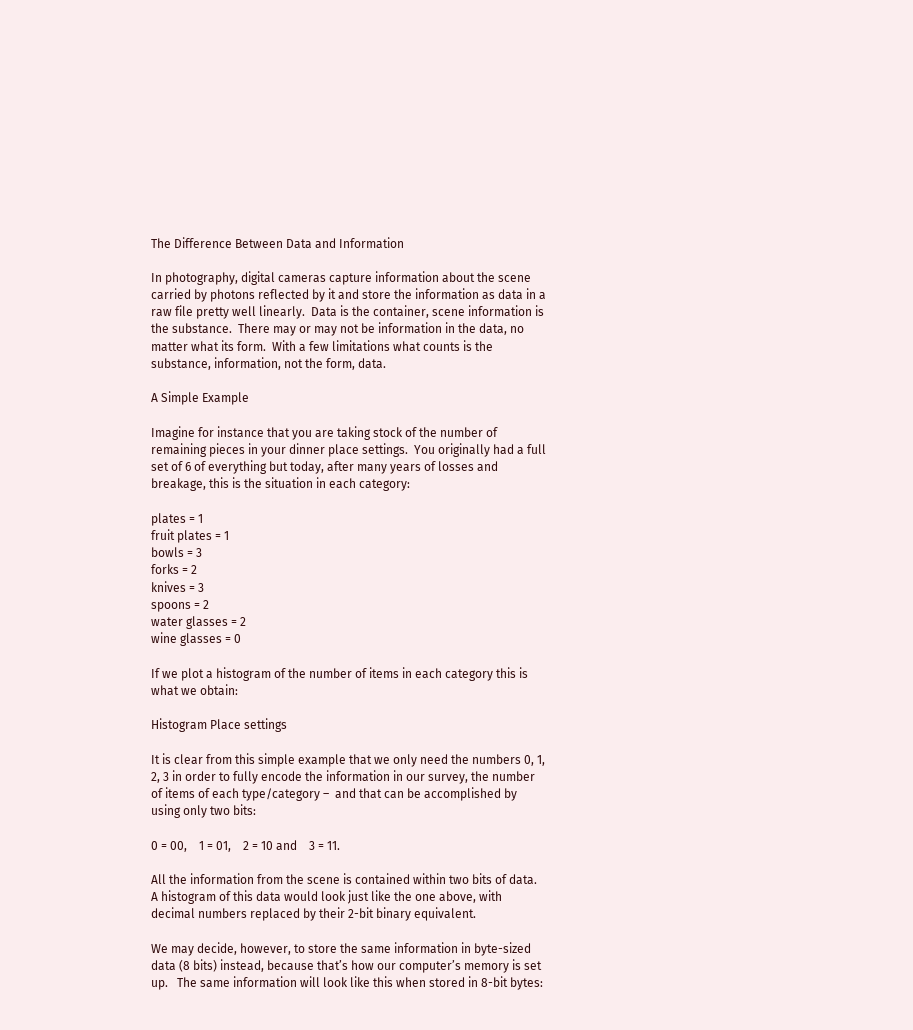The Difference Between Data and Information

In photography, digital cameras capture information about the scene carried by photons reflected by it and store the information as data in a raw file pretty well linearly.  Data is the container, scene information is the substance.  There may or may not be information in the data, no matter what its form.  With a few limitations what counts is the substance, information, not the form, data.

A Simple Example

Imagine for instance that you are taking stock of the number of remaining pieces in your dinner place settings.  You originally had a full set of 6 of everything but today, after many years of losses and breakage, this is the situation in each category:

plates = 1
fruit plates = 1
bowls = 3
forks = 2
knives = 3
spoons = 2
water glasses = 2
wine glasses = 0

If we plot a histogram of the number of items in each category this is what we obtain:

Histogram Place settings

It is clear from this simple example that we only need the numbers 0, 1, 2, 3 in order to fully encode the information in our survey, the number of items of each type/category –  and that can be accomplished by using only two bits:

0 = 00,    1 = 01,    2 = 10 and    3 = 11.

All the information from the scene is contained within two bits of data.  A histogram of this data would look just like the one above, with decimal numbers replaced by their 2-bit binary equivalent.

We may decide, however, to store the same information in byte-sized data (8 bits) instead, because that’s how our computer’s memory is set up.   The same information will look like this when stored in 8-bit bytes: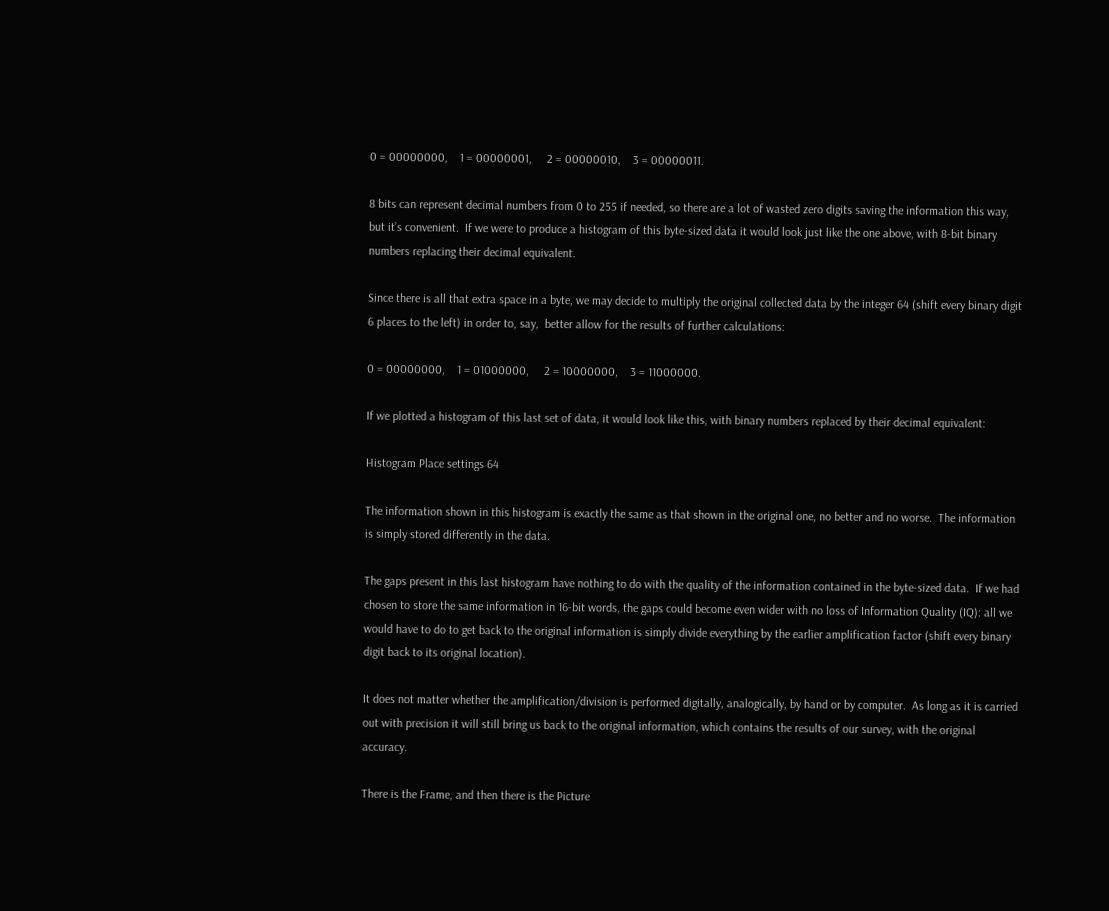0 = 00000000,    1 = 00000001,     2 = 00000010,    3 = 00000011.

8 bits can represent decimal numbers from 0 to 255 if needed, so there are a lot of wasted zero digits saving the information this way, but it’s convenient.  If we were to produce a histogram of this byte-sized data it would look just like the one above, with 8-bit binary numbers replacing their decimal equivalent.

Since there is all that extra space in a byte, we may decide to multiply the original collected data by the integer 64 (shift every binary digit 6 places to the left) in order to, say,  better allow for the results of further calculations:

0 = 00000000,    1 = 01000000,     2 = 10000000,    3 = 11000000.

If we plotted a histogram of this last set of data, it would look like this, with binary numbers replaced by their decimal equivalent:

Histogram Place settings 64

The information shown in this histogram is exactly the same as that shown in the original one, no better and no worse.  The information is simply stored differently in the data.

The gaps present in this last histogram have nothing to do with the quality of the information contained in the byte-sized data.  If we had chosen to store the same information in 16-bit words, the gaps could become even wider with no loss of Information Quality (IQ): all we would have to do to get back to the original information is simply divide everything by the earlier amplification factor (shift every binary digit back to its original location).

It does not matter whether the amplification/division is performed digitally, analogically, by hand or by computer.  As long as it is carried out with precision it will still bring us back to the original information, which contains the results of our survey, with the original accuracy.

There is the Frame, and then there is the Picture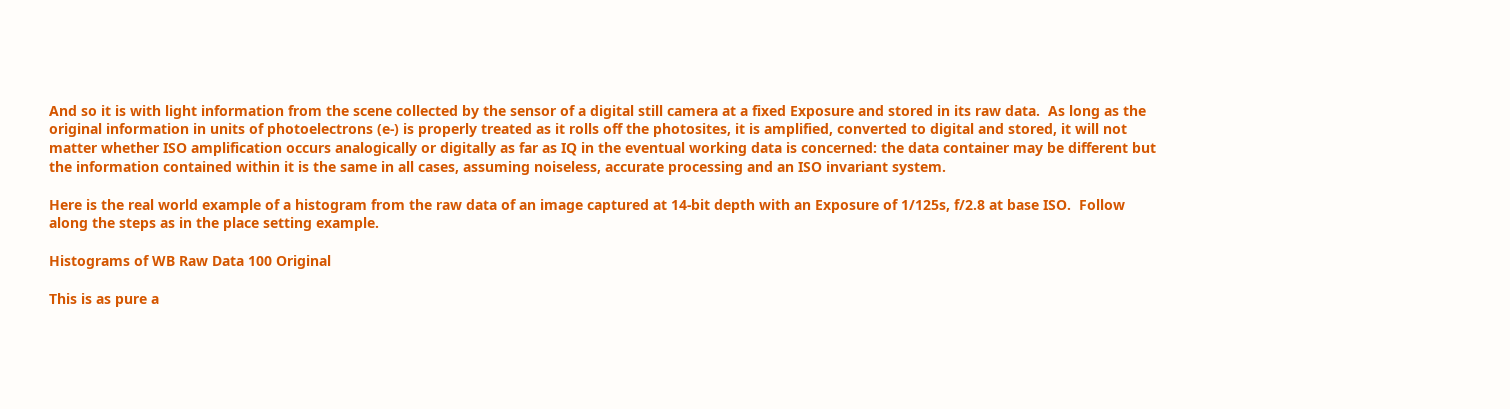And so it is with light information from the scene collected by the sensor of a digital still camera at a fixed Exposure and stored in its raw data.  As long as the original information in units of photoelectrons (e-) is properly treated as it rolls off the photosites, it is amplified, converted to digital and stored, it will not matter whether ISO amplification occurs analogically or digitally as far as IQ in the eventual working data is concerned: the data container may be different but the information contained within it is the same in all cases, assuming noiseless, accurate processing and an ISO invariant system.

Here is the real world example of a histogram from the raw data of an image captured at 14-bit depth with an Exposure of 1/125s, f/2.8 at base ISO.  Follow along the steps as in the place setting example.

Histograms of WB Raw Data 100 Original

This is as pure a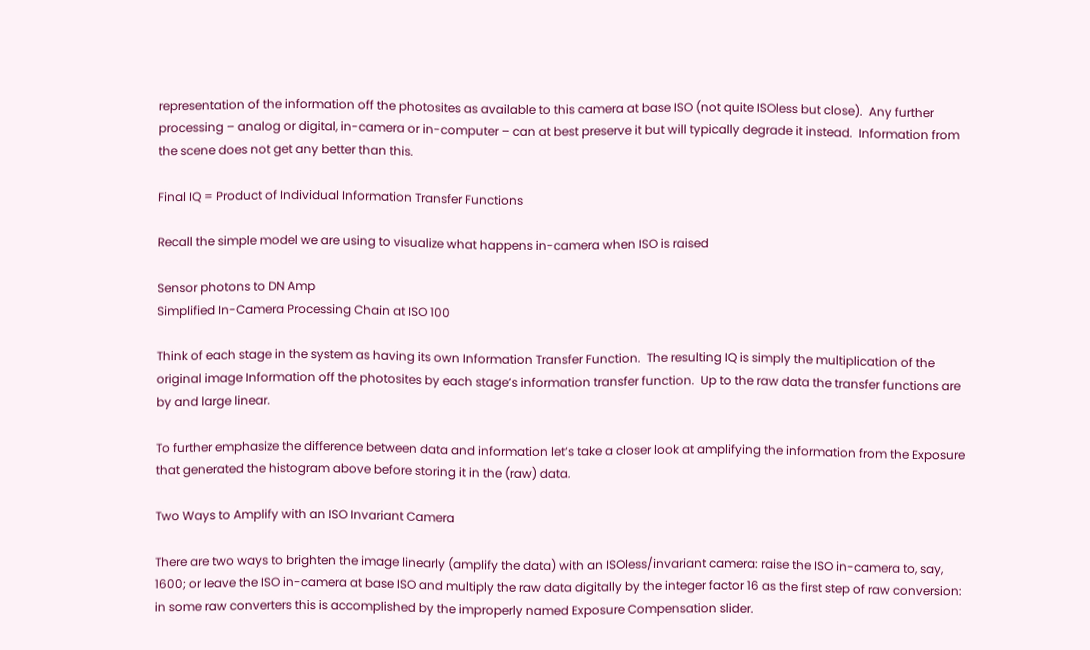representation of the information off the photosites as available to this camera at base ISO (not quite ISOless but close).  Any further processing – analog or digital, in-camera or in-computer – can at best preserve it but will typically degrade it instead.  Information from the scene does not get any better than this.

Final IQ = Product of Individual Information Transfer Functions

Recall the simple model we are using to visualize what happens in-camera when ISO is raised

Sensor photons to DN Amp
Simplified In-Camera Processing Chain at ISO 100

Think of each stage in the system as having its own Information Transfer Function.  The resulting IQ is simply the multiplication of the original image Information off the photosites by each stage’s information transfer function.  Up to the raw data the transfer functions are by and large linear.

To further emphasize the difference between data and information let’s take a closer look at amplifying the information from the Exposure that generated the histogram above before storing it in the (raw) data.

Two Ways to Amplify with an ISO Invariant Camera

There are two ways to brighten the image linearly (amplify the data) with an ISOless/invariant camera: raise the ISO in-camera to, say, 1600; or leave the ISO in-camera at base ISO and multiply the raw data digitally by the integer factor 16 as the first step of raw conversion: in some raw converters this is accomplished by the improperly named Exposure Compensation slider.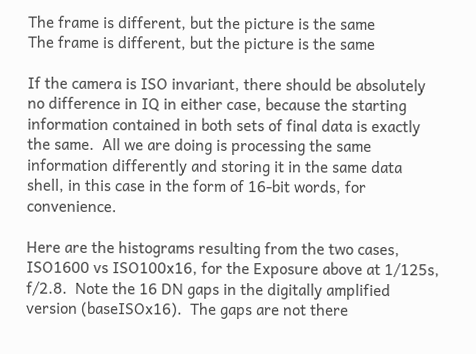The frame is different, but the picture is the same
The frame is different, but the picture is the same

If the camera is ISO invariant, there should be absolutely no difference in IQ in either case, because the starting information contained in both sets of final data is exactly the same.  All we are doing is processing the same information differently and storing it in the same data shell, in this case in the form of 16-bit words, for convenience.

Here are the histograms resulting from the two cases, ISO1600 vs ISO100x16, for the Exposure above at 1/125s, f/2.8.  Note the 16 DN gaps in the digitally amplified version (baseISOx16).  The gaps are not there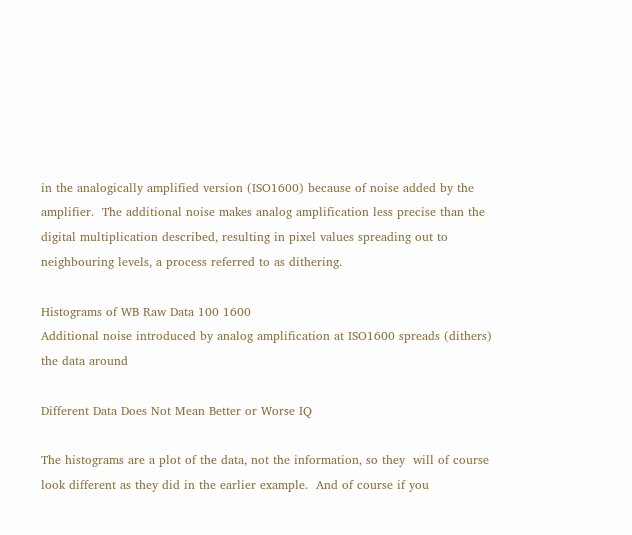in the analogically amplified version (ISO1600) because of noise added by the amplifier.  The additional noise makes analog amplification less precise than the digital multiplication described, resulting in pixel values spreading out to neighbouring levels, a process referred to as dithering.

Histograms of WB Raw Data 100 1600
Additional noise introduced by analog amplification at ISO1600 spreads (dithers) the data around

Different Data Does Not Mean Better or Worse IQ

The histograms are a plot of the data, not the information, so they  will of course look different as they did in the earlier example.  And of course if you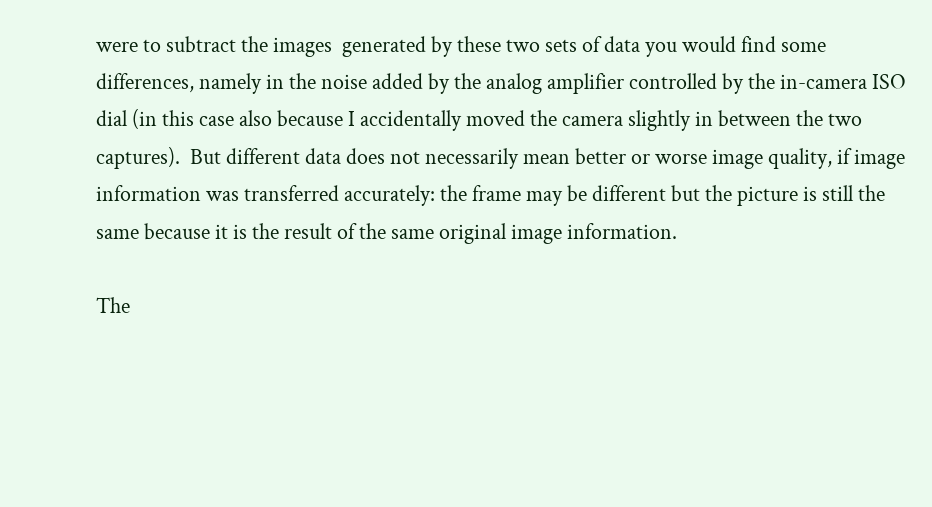were to subtract the images  generated by these two sets of data you would find some differences, namely in the noise added by the analog amplifier controlled by the in-camera ISO dial (in this case also because I accidentally moved the camera slightly in between the two captures).  But different data does not necessarily mean better or worse image quality, if image information was transferred accurately: the frame may be different but the picture is still the same because it is the result of the same original image information.

The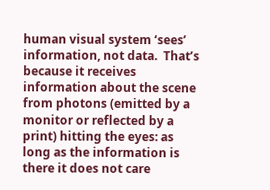human visual system ‘sees’ information, not data.  That’s because it receives information about the scene from photons (emitted by a monitor or reflected by a print) hitting the eyes: as long as the information is there it does not care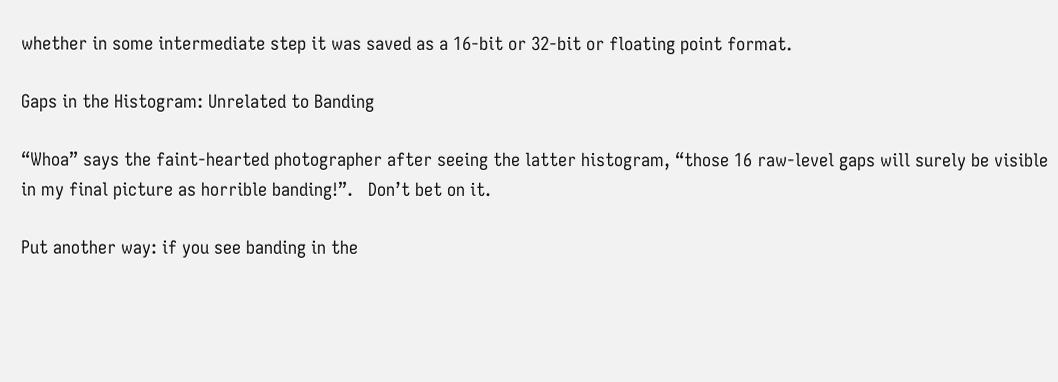whether in some intermediate step it was saved as a 16-bit or 32-bit or floating point format.

Gaps in the Histogram: Unrelated to Banding

“Whoa” says the faint-hearted photographer after seeing the latter histogram, “those 16 raw-level gaps will surely be visible in my final picture as horrible banding!”.   Don’t bet on it.

Put another way: if you see banding in the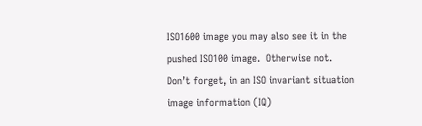ISO1600 image you may also see it in the pushed ISO100 image.  Otherwise not.  Don’t forget, in an ISO invariant situation image information (IQ)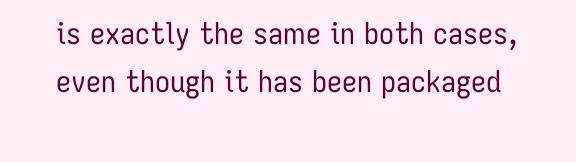is exactly the same in both cases, even though it has been packaged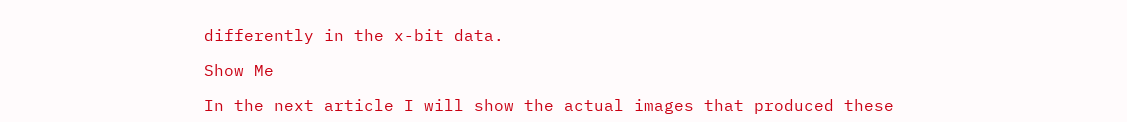differently in the x-bit data.

Show Me

In the next article I will show the actual images that produced these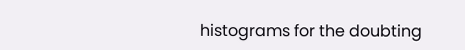histograms for the doubting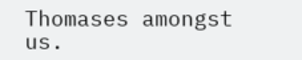Thomases amongst us.